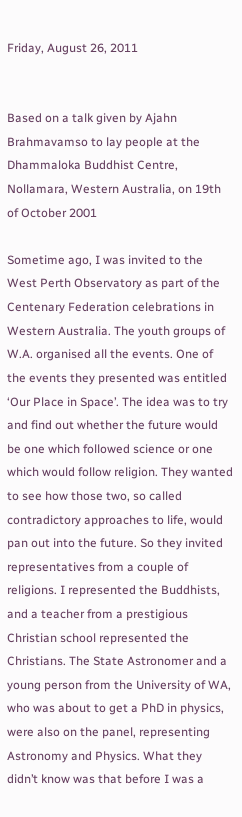Friday, August 26, 2011


Based on a talk given by Ajahn Brahmavamso to lay people at the Dhammaloka Buddhist Centre, Nollamara, Western Australia, on 19th of October 2001

Sometime ago, I was invited to the West Perth Observatory as part of the Centenary Federation celebrations in Western Australia. The youth groups of W.A. organised all the events. One of the events they presented was entitled ‘Our Place in Space’. The idea was to try and find out whether the future would be one which followed science or one which would follow religion. They wanted to see how those two, so called contradictory approaches to life, would pan out into the future. So they invited representatives from a couple of religions. I represented the Buddhists, and a teacher from a prestigious Christian school represented the Christians. The State Astronomer and a young person from the University of WA, who was about to get a PhD in physics, were also on the panel, representing Astronomy and Physics. What they didn’t know was that before I was a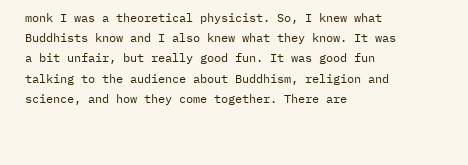monk I was a theoretical physicist. So, I knew what Buddhists know and I also knew what they know. It was a bit unfair, but really good fun. It was good fun talking to the audience about Buddhism, religion and science, and how they come together. There are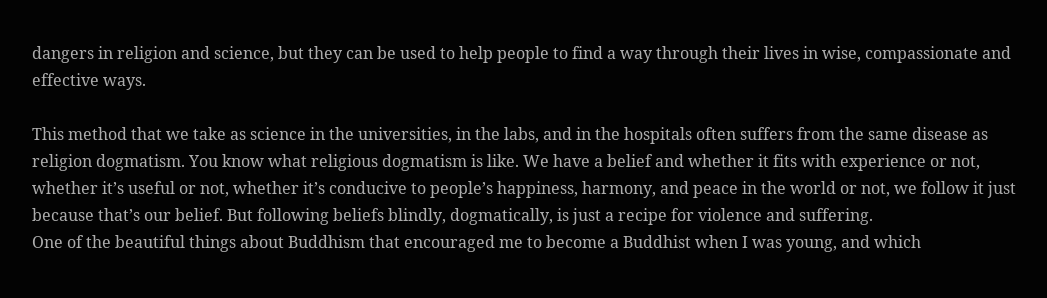dangers in religion and science, but they can be used to help people to find a way through their lives in wise, compassionate and effective ways.

This method that we take as science in the universities, in the labs, and in the hospitals often suffers from the same disease as religion dogmatism. You know what religious dogmatism is like. We have a belief and whether it fits with experience or not, whether it’s useful or not, whether it’s conducive to people’s happiness, harmony, and peace in the world or not, we follow it just because that’s our belief. But following beliefs blindly, dogmatically, is just a recipe for violence and suffering.
One of the beautiful things about Buddhism that encouraged me to become a Buddhist when I was young, and which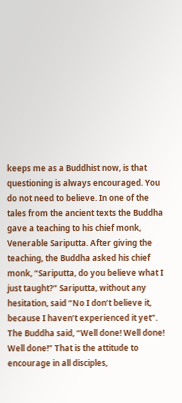keeps me as a Buddhist now, is that questioning is always encouraged. You do not need to believe. In one of the tales from the ancient texts the Buddha gave a teaching to his chief monk, Venerable Sariputta. After giving the teaching, the Buddha asked his chief monk, “Sariputta, do you believe what I just taught?” Sariputta, without any hesitation, said “No I don’t believe it, because I haven’t experienced it yet”. The Buddha said, “Well done! Well done! Well done!” That is the attitude to encourage in all disciples,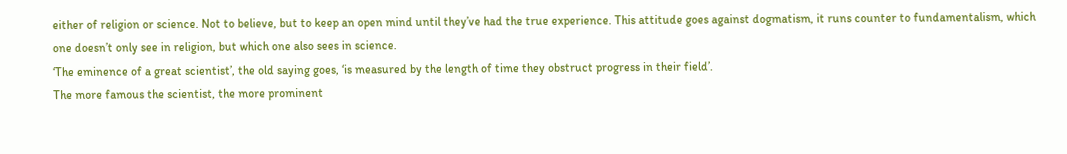either of religion or science. Not to believe, but to keep an open mind until they’ve had the true experience. This attitude goes against dogmatism, it runs counter to fundamentalism, which one doesn’t only see in religion, but which one also sees in science.
‘The eminence of a great scientist’, the old saying goes, ‘is measured by the length of time they obstruct progress in their field’.
The more famous the scientist, the more prominent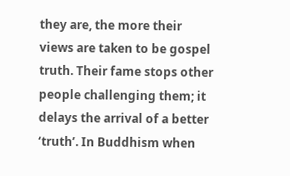they are, the more their views are taken to be gospel truth. Their fame stops other people challenging them; it delays the arrival of a better ‘truth’. In Buddhism when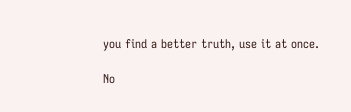you find a better truth, use it at once.

No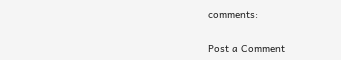comments:

Post a Comment